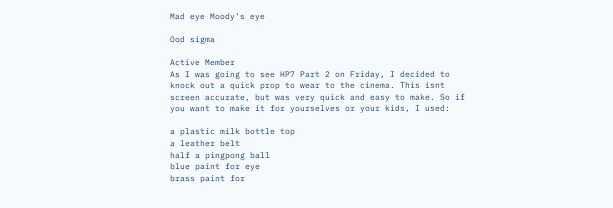Mad eye Moody's eye

Ood sigma

Active Member
As I was going to see HP7 Part 2 on Friday, I decided to knock out a quick prop to wear to the cinema. This isnt screen accurate, but was very quick and easy to make. So if you want to make it for yourselves or your kids, I used:

a plastic milk bottle top
a leather belt
half a pingpong ball
blue paint for eye
brass paint for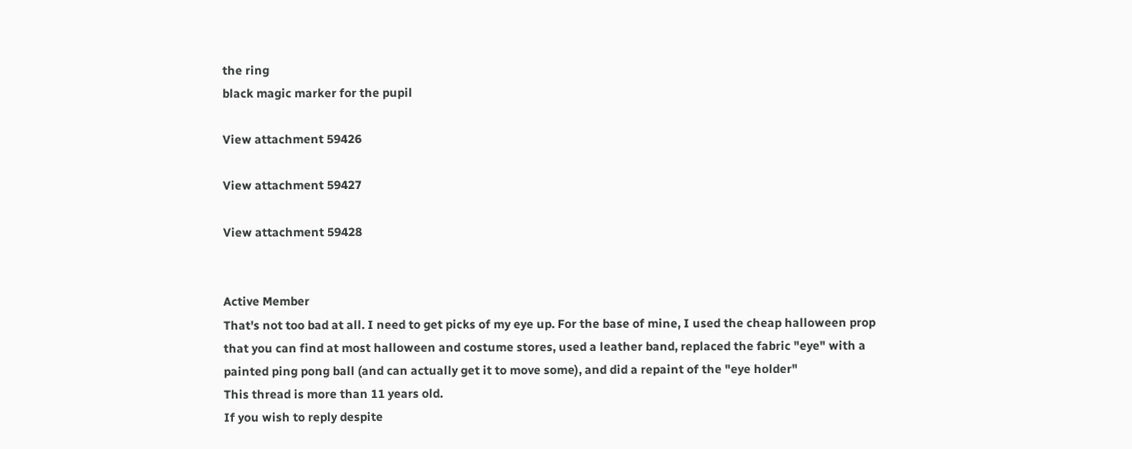the ring
black magic marker for the pupil

View attachment 59426

View attachment 59427

View attachment 59428


Active Member
That's not too bad at all. I need to get picks of my eye up. For the base of mine, I used the cheap halloween prop that you can find at most halloween and costume stores, used a leather band, replaced the fabric "eye" with a painted ping pong ball (and can actually get it to move some), and did a repaint of the "eye holder"
This thread is more than 11 years old.
If you wish to reply despite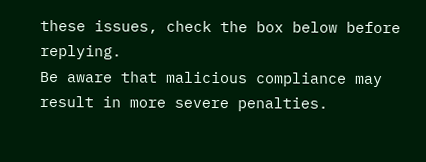these issues, check the box below before replying.
Be aware that malicious compliance may result in more severe penalties.